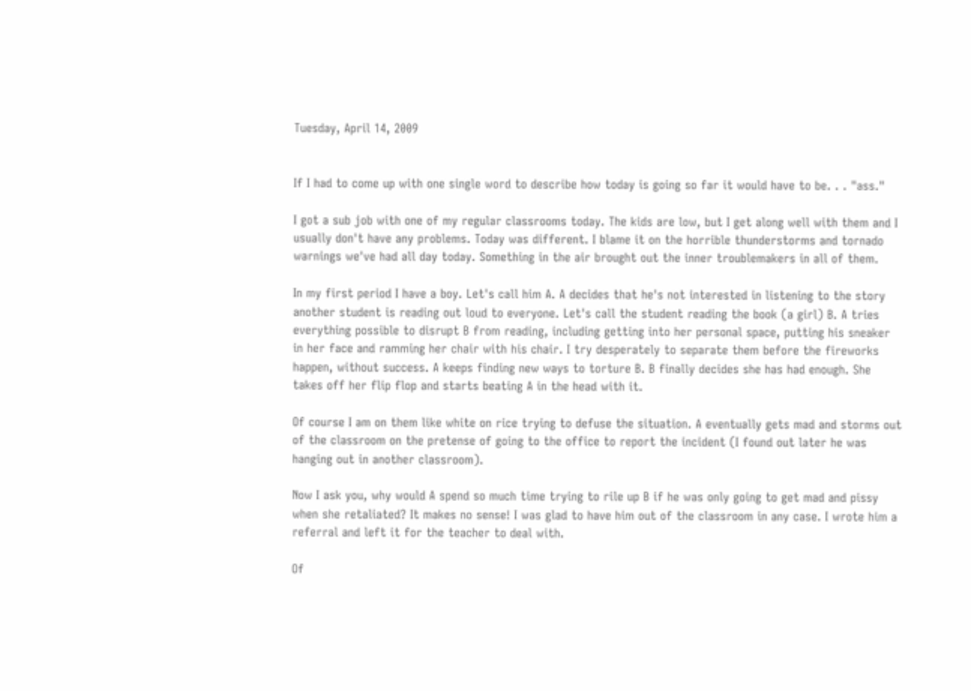Tuesday, April 14, 2009


If I had to come up with one single word to describe how today is going so far it would have to be. . . "ass."

I got a sub job with one of my regular classrooms today. The kids are low, but I get along well with them and I usually don't have any problems. Today was different. I blame it on the horrible thunderstorms and tornado warnings we've had all day today. Something in the air brought out the inner troublemakers in all of them.

In my first period I have a boy. Let's call him A. A decides that he's not interested in listening to the story another student is reading out loud to everyone. Let's call the student reading the book (a girl) B. A tries everything possible to disrupt B from reading, including getting into her personal space, putting his sneaker in her face and ramming her chair with his chair. I try desperately to separate them before the fireworks happen, without success. A keeps finding new ways to torture B. B finally decides she has had enough. She takes off her flip flop and starts beating A in the head with it.

Of course I am on them like white on rice trying to defuse the situation. A eventually gets mad and storms out of the classroom on the pretense of going to the office to report the incident (I found out later he was hanging out in another classroom).

Now I ask you, why would A spend so much time trying to rile up B if he was only going to get mad and pissy when she retaliated? It makes no sense! I was glad to have him out of the classroom in any case. I wrote him a referral and left it for the teacher to deal with.

Of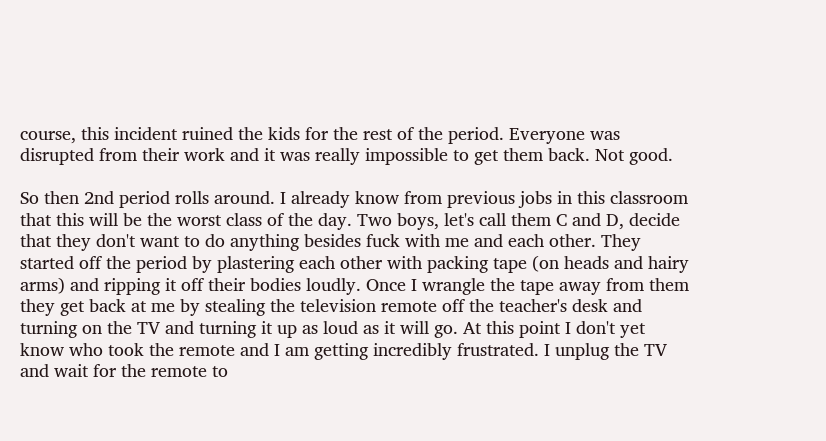course, this incident ruined the kids for the rest of the period. Everyone was disrupted from their work and it was really impossible to get them back. Not good.

So then 2nd period rolls around. I already know from previous jobs in this classroom that this will be the worst class of the day. Two boys, let's call them C and D, decide that they don't want to do anything besides fuck with me and each other. They started off the period by plastering each other with packing tape (on heads and hairy arms) and ripping it off their bodies loudly. Once I wrangle the tape away from them they get back at me by stealing the television remote off the teacher's desk and turning on the TV and turning it up as loud as it will go. At this point I don't yet know who took the remote and I am getting incredibly frustrated. I unplug the TV and wait for the remote to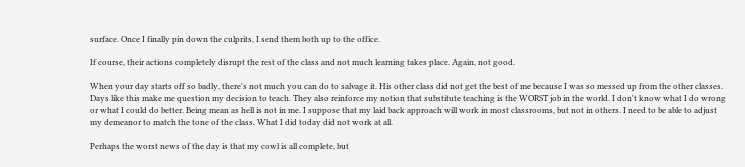surface. Once I finally pin down the culprits, I send them both up to the office.

If course, their actions completely disrupt the rest of the class and not much learning takes place. Again, not good.

When your day starts off so badly, there's not much you can do to salvage it. His other class did not get the best of me because I was so messed up from the other classes. Days like this make me question my decision to teach. They also reinforce my notion that substitute teaching is the WORST job in the world. I don't know what I do wrong or what I could do better. Being mean as hell is not in me. I suppose that my laid back approach will work in most classrooms, but not in others. I need to be able to adjust my demeanor to match the tone of the class. What I did today did not work at all.

Perhaps the worst news of the day is that my cowl is all complete, but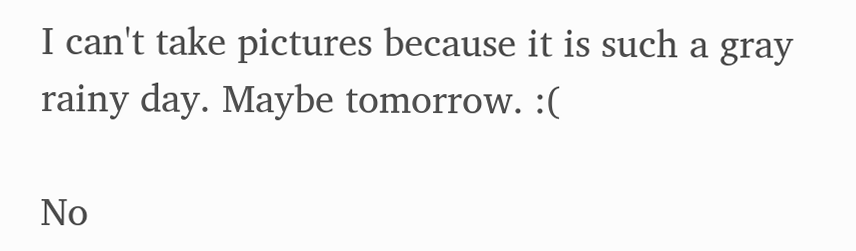I can't take pictures because it is such a gray rainy day. Maybe tomorrow. :(

No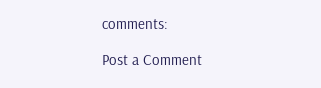comments:

Post a Comment